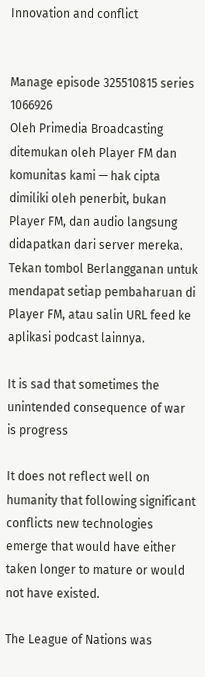Innovation and conflict


Manage episode 325510815 series 1066926
Oleh Primedia Broadcasting ditemukan oleh Player FM dan komunitas kami — hak cipta dimiliki oleh penerbit, bukan Player FM, dan audio langsung didapatkan dari server mereka. Tekan tombol Berlangganan untuk mendapat setiap pembaharuan di Player FM, atau salin URL feed ke aplikasi podcast lainnya.

It is sad that sometimes the unintended consequence of war is progress

It does not reflect well on humanity that following significant conflicts new technologies emerge that would have either taken longer to mature or would not have existed.

The League of Nations was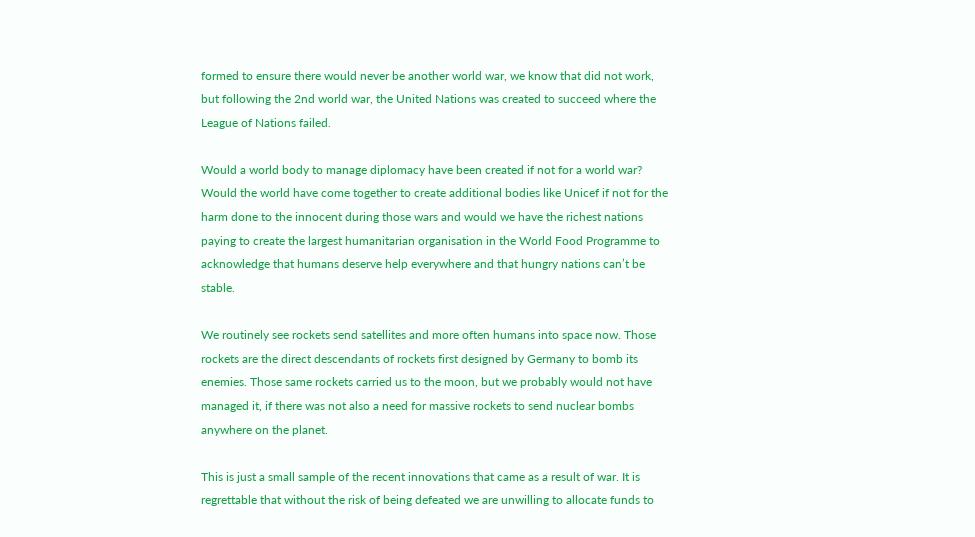formed to ensure there would never be another world war, we know that did not work, but following the 2nd world war, the United Nations was created to succeed where the League of Nations failed.

Would a world body to manage diplomacy have been created if not for a world war? Would the world have come together to create additional bodies like Unicef if not for the harm done to the innocent during those wars and would we have the richest nations paying to create the largest humanitarian organisation in the World Food Programme to acknowledge that humans deserve help everywhere and that hungry nations can’t be stable.

We routinely see rockets send satellites and more often humans into space now. Those rockets are the direct descendants of rockets first designed by Germany to bomb its enemies. Those same rockets carried us to the moon, but we probably would not have managed it, if there was not also a need for massive rockets to send nuclear bombs anywhere on the planet.

This is just a small sample of the recent innovations that came as a result of war. It is regrettable that without the risk of being defeated we are unwilling to allocate funds to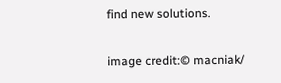find new solutions.

image credit:© macniak/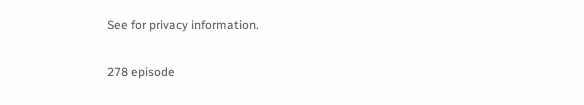See for privacy information.

278 episode